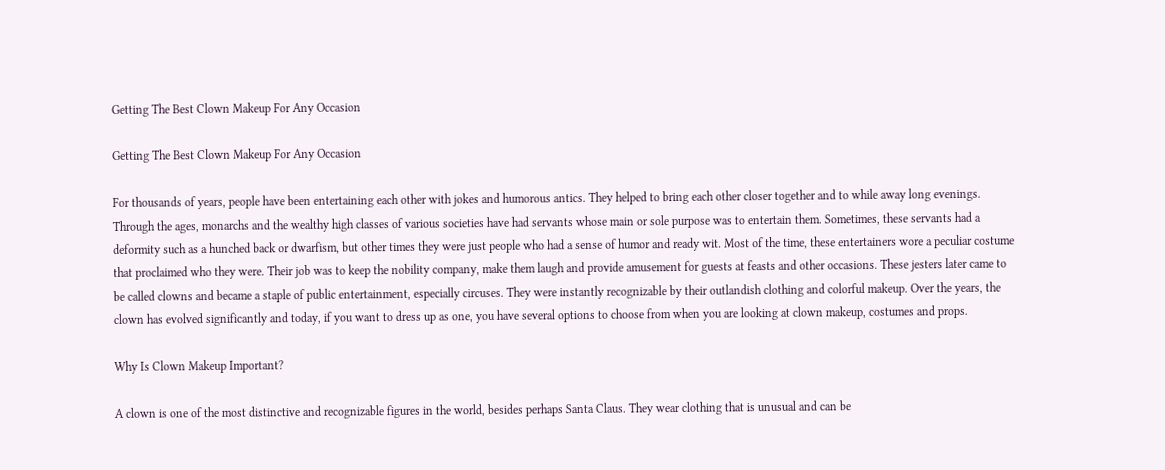Getting The Best Clown Makeup For Any Occasion

Getting The Best Clown Makeup For Any Occasion

For thousands of years, people have been entertaining each other with jokes and humorous antics. They helped to bring each other closer together and to while away long evenings. Through the ages, monarchs and the wealthy high classes of various societies have had servants whose main or sole purpose was to entertain them. Sometimes, these servants had a deformity such as a hunched back or dwarfism, but other times they were just people who had a sense of humor and ready wit. Most of the time, these entertainers wore a peculiar costume that proclaimed who they were. Their job was to keep the nobility company, make them laugh and provide amusement for guests at feasts and other occasions. These jesters later came to be called clowns and became a staple of public entertainment, especially circuses. They were instantly recognizable by their outlandish clothing and colorful makeup. Over the years, the clown has evolved significantly and today, if you want to dress up as one, you have several options to choose from when you are looking at clown makeup, costumes and props.

Why Is Clown Makeup Important?

A clown is one of the most distinctive and recognizable figures in the world, besides perhaps Santa Claus. They wear clothing that is unusual and can be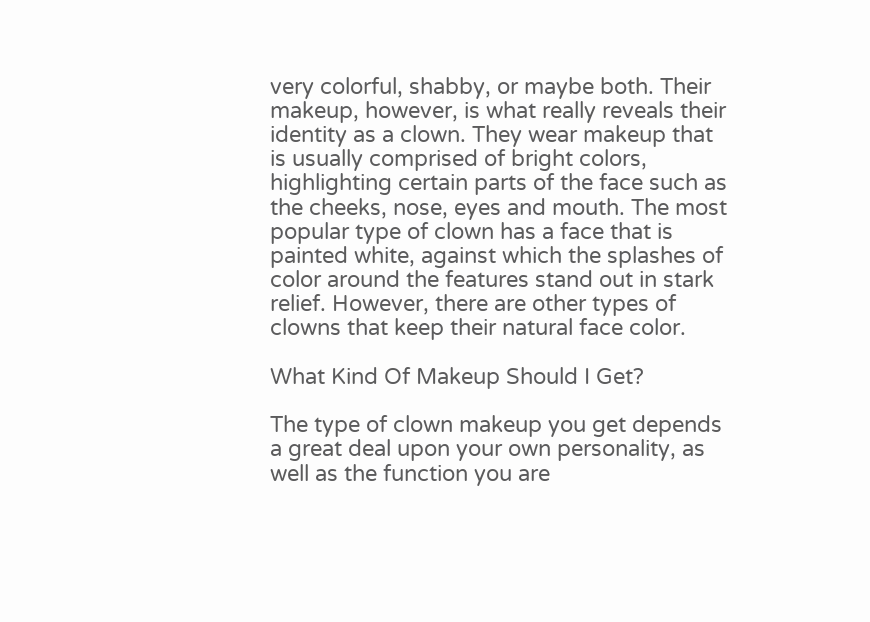very colorful, shabby, or maybe both. Their makeup, however, is what really reveals their identity as a clown. They wear makeup that is usually comprised of bright colors, highlighting certain parts of the face such as the cheeks, nose, eyes and mouth. The most popular type of clown has a face that is painted white, against which the splashes of color around the features stand out in stark relief. However, there are other types of clowns that keep their natural face color.

What Kind Of Makeup Should I Get?

The type of clown makeup you get depends a great deal upon your own personality, as well as the function you are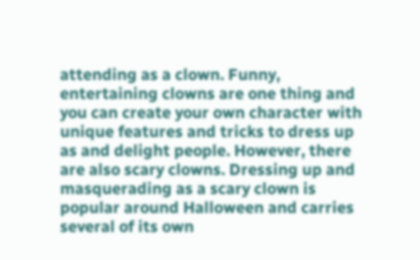attending as a clown. Funny, entertaining clowns are one thing and you can create your own character with unique features and tricks to dress up as and delight people. However, there are also scary clowns. Dressing up and masquerading as a scary clown is popular around Halloween and carries several of its own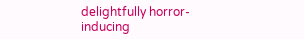delightfully horror-inducing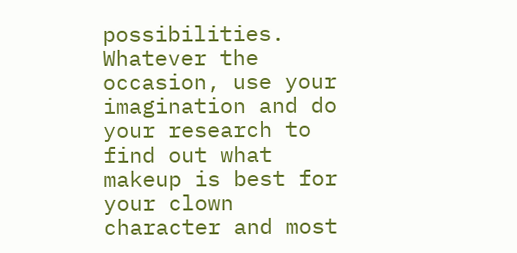possibilities. Whatever the occasion, use your imagination and do your research to find out what makeup is best for your clown character and most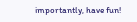importantly, have fun!